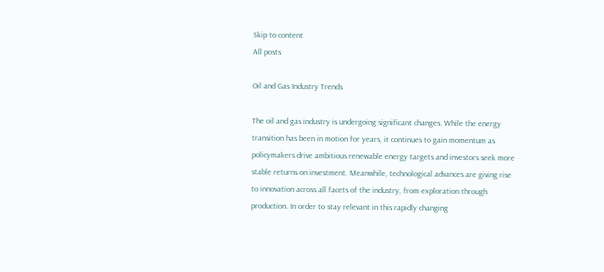Skip to content
All posts

Oil and Gas Industry Trends

The oil and gas industry is undergoing significant changes. While the energy transition has been in motion for years, it continues to gain momentum as policymakers drive ambitious renewable energy targets and investors seek more stable returns on investment. Meanwhile, technological advances are giving rise to innovation across all facets of the industry, from exploration through production. In order to stay relevant in this rapidly changing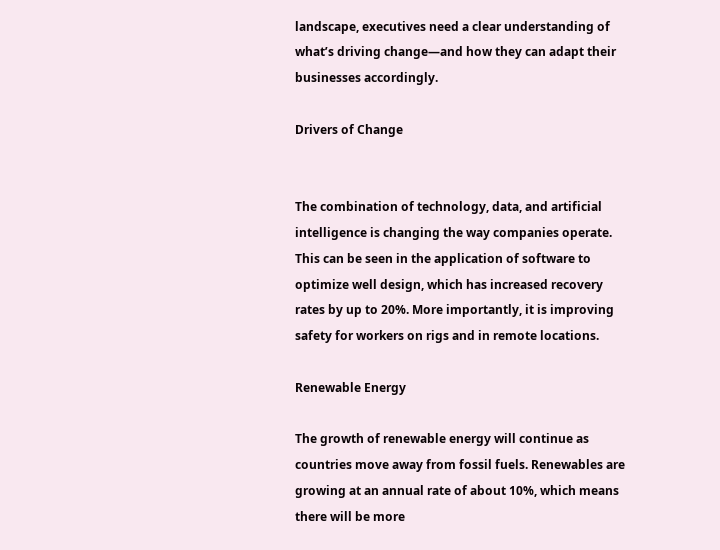landscape, executives need a clear understanding of what’s driving change—and how they can adapt their businesses accordingly.

Drivers of Change


The combination of technology, data, and artificial intelligence is changing the way companies operate. This can be seen in the application of software to optimize well design, which has increased recovery rates by up to 20%. More importantly, it is improving safety for workers on rigs and in remote locations.

Renewable Energy

The growth of renewable energy will continue as countries move away from fossil fuels. Renewables are growing at an annual rate of about 10%, which means there will be more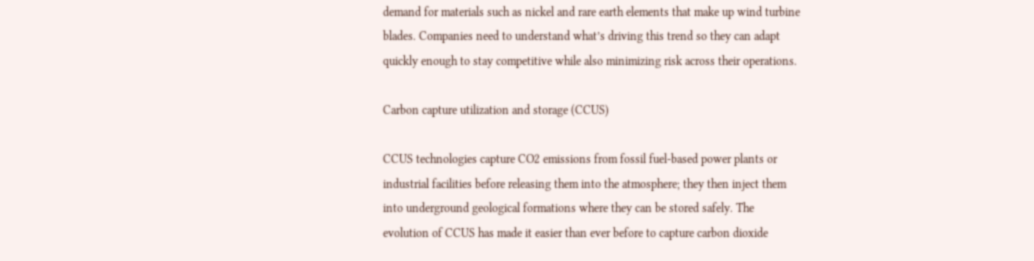demand for materials such as nickel and rare earth elements that make up wind turbine blades. Companies need to understand what’s driving this trend so they can adapt quickly enough to stay competitive while also minimizing risk across their operations.

Carbon capture utilization and storage (CCUS)

CCUS technologies capture CO2 emissions from fossil fuel-based power plants or industrial facilities before releasing them into the atmosphere; they then inject them into underground geological formations where they can be stored safely. The evolution of CCUS has made it easier than ever before to capture carbon dioxide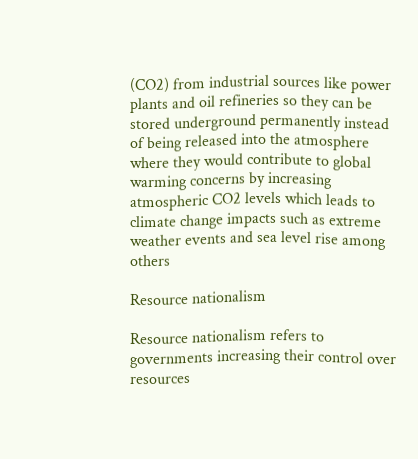(CO2) from industrial sources like power plants and oil refineries so they can be stored underground permanently instead of being released into the atmosphere where they would contribute to global warming concerns by increasing atmospheric CO2 levels which leads to climate change impacts such as extreme weather events and sea level rise among others

Resource nationalism

Resource nationalism refers to governments increasing their control over resources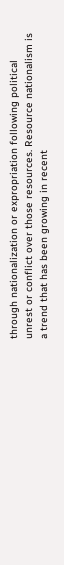through nationalization or expropriation following political unrest or conflict over those resources. Resource nationalism is a trend that has been growing in recent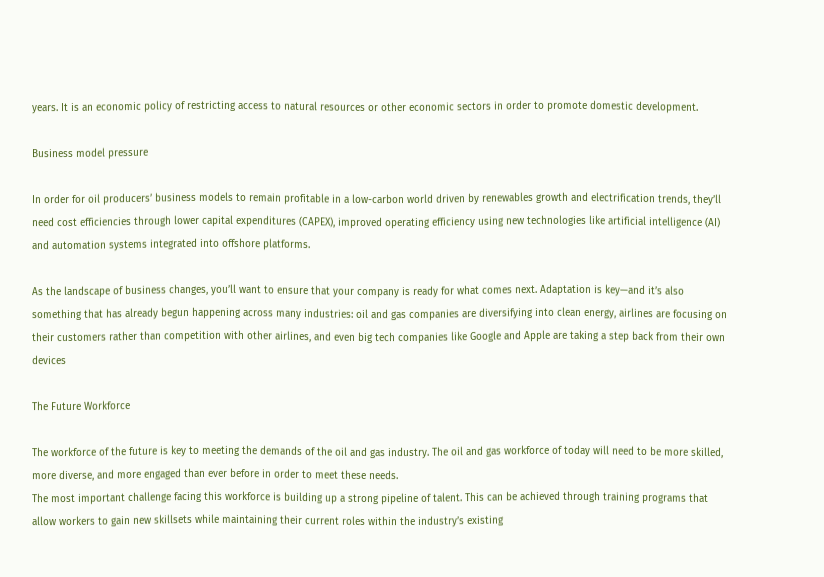years. It is an economic policy of restricting access to natural resources or other economic sectors in order to promote domestic development.

Business model pressure

In order for oil producers’ business models to remain profitable in a low-carbon world driven by renewables growth and electrification trends, they’ll need cost efficiencies through lower capital expenditures (CAPEX), improved operating efficiency using new technologies like artificial intelligence (AI) and automation systems integrated into offshore platforms.

As the landscape of business changes, you’ll want to ensure that your company is ready for what comes next. Adaptation is key—and it’s also something that has already begun happening across many industries: oil and gas companies are diversifying into clean energy, airlines are focusing on their customers rather than competition with other airlines, and even big tech companies like Google and Apple are taking a step back from their own devices

The Future Workforce

The workforce of the future is key to meeting the demands of the oil and gas industry. The oil and gas workforce of today will need to be more skilled, more diverse, and more engaged than ever before in order to meet these needs.
The most important challenge facing this workforce is building up a strong pipeline of talent. This can be achieved through training programs that allow workers to gain new skillsets while maintaining their current roles within the industry’s existing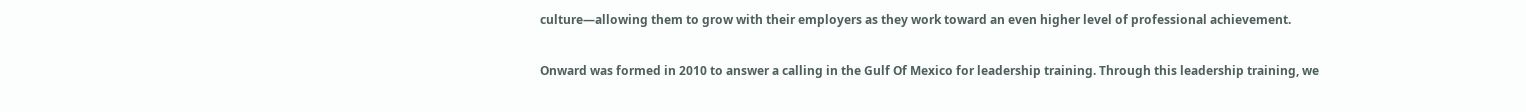culture—allowing them to grow with their employers as they work toward an even higher level of professional achievement.

Onward was formed in 2010 to answer a calling in the Gulf Of Mexico for leadership training. Through this leadership training, we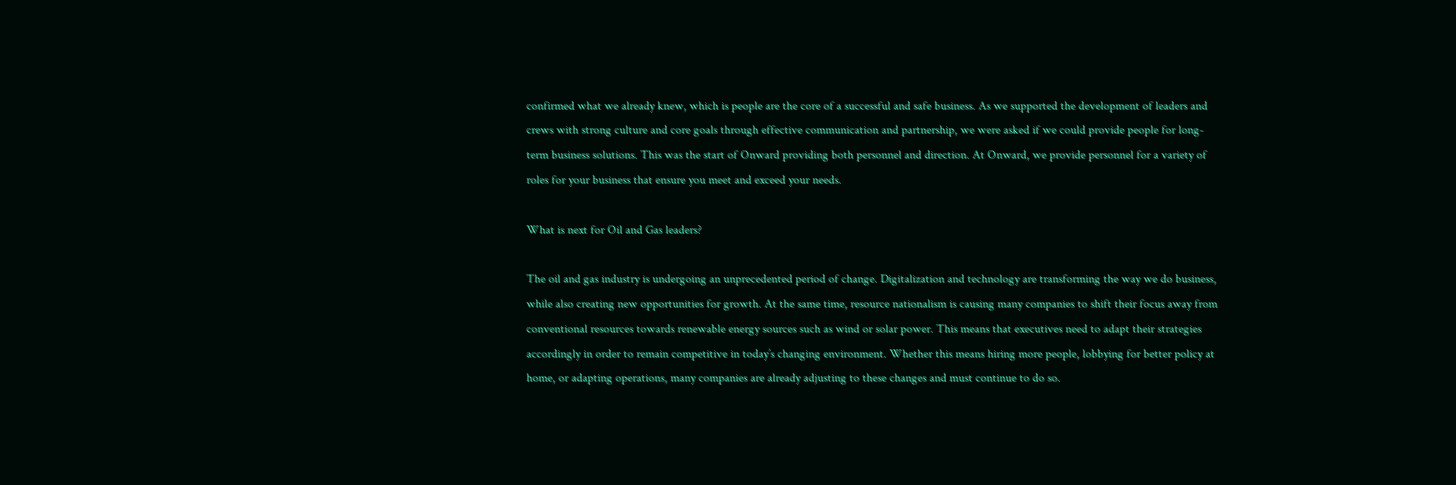confirmed what we already knew, which is people are the core of a successful and safe business. As we supported the development of leaders and crews with strong culture and core goals through effective communication and partnership, we were asked if we could provide people for long-term business solutions. This was the start of Onward providing both personnel and direction. At Onward, we provide personnel for a variety of roles for your business that ensure you meet and exceed your needs.

What is next for Oil and Gas leaders?

The oil and gas industry is undergoing an unprecedented period of change. Digitalization and technology are transforming the way we do business, while also creating new opportunities for growth. At the same time, resource nationalism is causing many companies to shift their focus away from conventional resources towards renewable energy sources such as wind or solar power. This means that executives need to adapt their strategies accordingly in order to remain competitive in today’s changing environment. Whether this means hiring more people, lobbying for better policy at home, or adapting operations, many companies are already adjusting to these changes and must continue to do so.